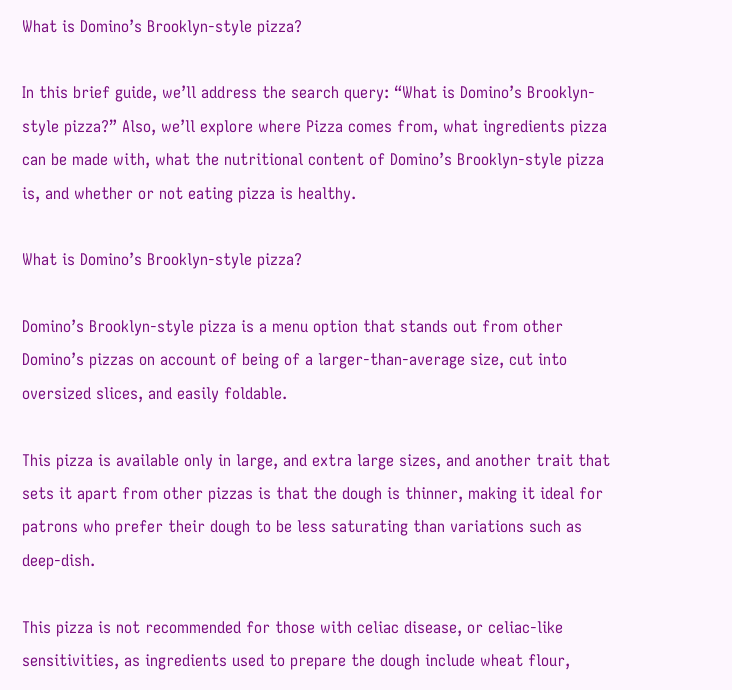What is Domino’s Brooklyn-style pizza?

In this brief guide, we’ll address the search query: “What is Domino’s Brooklyn-style pizza?” Also, we’ll explore where Pizza comes from, what ingredients pizza can be made with, what the nutritional content of Domino’s Brooklyn-style pizza is, and whether or not eating pizza is healthy.

What is Domino’s Brooklyn-style pizza?

Domino’s Brooklyn-style pizza is a menu option that stands out from other Domino’s pizzas on account of being of a larger-than-average size, cut into oversized slices, and easily foldable.

This pizza is available only in large, and extra large sizes, and another trait that sets it apart from other pizzas is that the dough is thinner, making it ideal for patrons who prefer their dough to be less saturating than variations such as deep-dish.

This pizza is not recommended for those with celiac disease, or celiac-like sensitivities, as ingredients used to prepare the dough include wheat flour,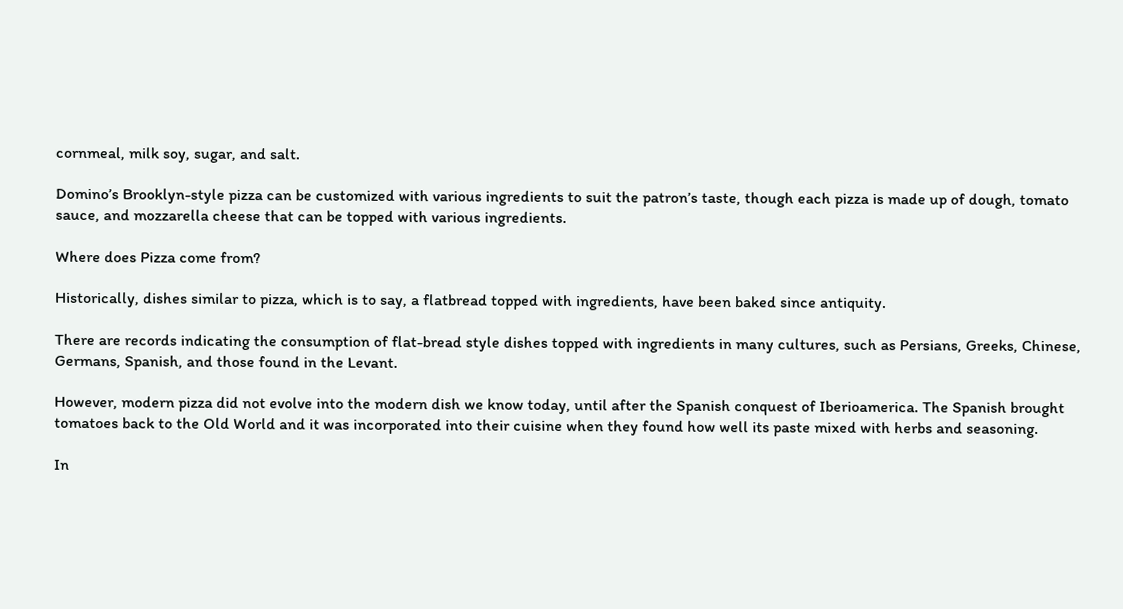cornmeal, milk soy, sugar, and salt.

Domino’s Brooklyn-style pizza can be customized with various ingredients to suit the patron’s taste, though each pizza is made up of dough, tomato sauce, and mozzarella cheese that can be topped with various ingredients.

Where does Pizza come from?

Historically, dishes similar to pizza, which is to say, a flatbread topped with ingredients, have been baked since antiquity.

There are records indicating the consumption of flat-bread style dishes topped with ingredients in many cultures, such as Persians, Greeks, Chinese, Germans, Spanish, and those found in the Levant.

However, modern pizza did not evolve into the modern dish we know today, until after the Spanish conquest of Iberioamerica. The Spanish brought tomatoes back to the Old World and it was incorporated into their cuisine when they found how well its paste mixed with herbs and seasoning.

In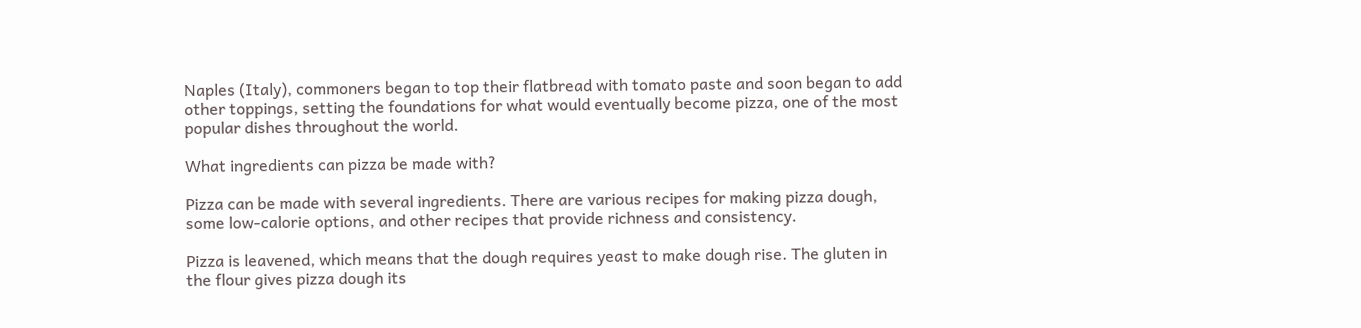Naples (Italy), commoners began to top their flatbread with tomato paste and soon began to add other toppings, setting the foundations for what would eventually become pizza, one of the most popular dishes throughout the world.

What ingredients can pizza be made with?

Pizza can be made with several ingredients. There are various recipes for making pizza dough, some low-calorie options, and other recipes that provide richness and consistency.

Pizza is leavened, which means that the dough requires yeast to make dough rise. The gluten in the flour gives pizza dough its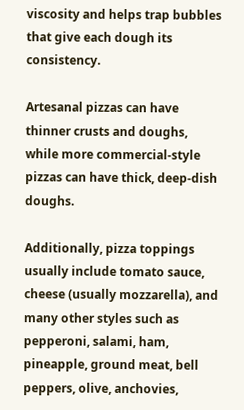viscosity and helps trap bubbles that give each dough its consistency.

Artesanal pizzas can have thinner crusts and doughs, while more commercial-style pizzas can have thick, deep-dish doughs.

Additionally, pizza toppings usually include tomato sauce, cheese (usually mozzarella), and many other styles such as pepperoni, salami, ham, pineapple, ground meat, bell peppers, olive, anchovies,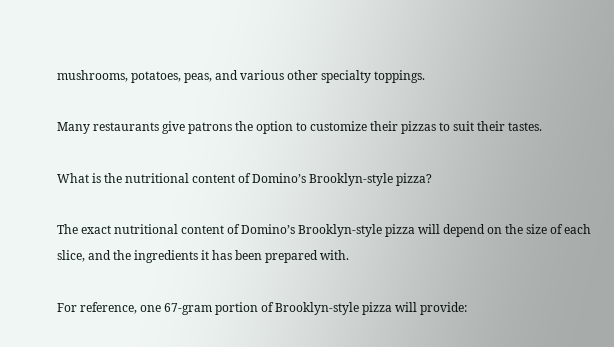mushrooms, potatoes, peas, and various other specialty toppings.

Many restaurants give patrons the option to customize their pizzas to suit their tastes.

What is the nutritional content of Domino’s Brooklyn-style pizza?

The exact nutritional content of Domino’s Brooklyn-style pizza will depend on the size of each slice, and the ingredients it has been prepared with.

For reference, one 67-gram portion of Brooklyn-style pizza will provide: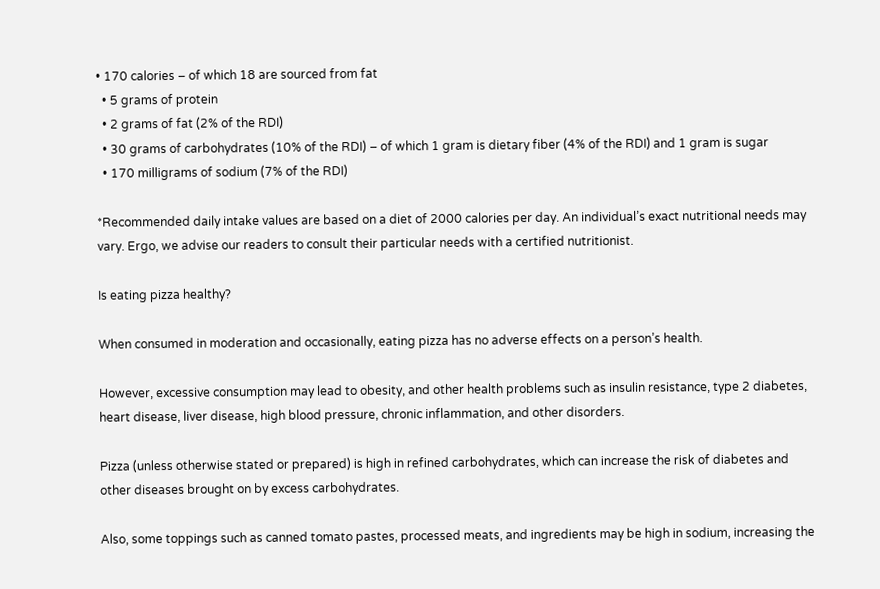• 170 calories – of which 18 are sourced from fat
  • 5 grams of protein
  • 2 grams of fat (2% of the RDI)
  • 30 grams of carbohydrates (10% of the RDI) – of which 1 gram is dietary fiber (4% of the RDI) and 1 gram is sugar
  • 170 milligrams of sodium (7% of the RDI)

*Recommended daily intake values are based on a diet of 2000 calories per day. An individual’s exact nutritional needs may vary. Ergo, we advise our readers to consult their particular needs with a certified nutritionist.

Is eating pizza healthy?

When consumed in moderation and occasionally, eating pizza has no adverse effects on a person’s health.

However, excessive consumption may lead to obesity, and other health problems such as insulin resistance, type 2 diabetes, heart disease, liver disease, high blood pressure, chronic inflammation, and other disorders.

Pizza (unless otherwise stated or prepared) is high in refined carbohydrates, which can increase the risk of diabetes and other diseases brought on by excess carbohydrates.

Also, some toppings such as canned tomato pastes, processed meats, and ingredients may be high in sodium, increasing the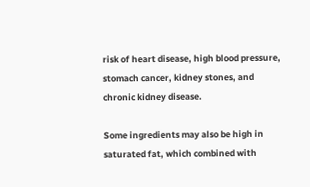risk of heart disease, high blood pressure, stomach cancer, kidney stones, and chronic kidney disease.

Some ingredients may also be high in saturated fat, which combined with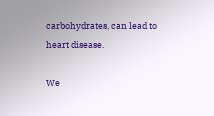carbohydrates, can lead to heart disease.

We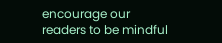encourage our readers to be mindful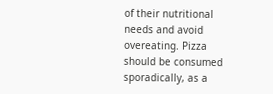of their nutritional needs and avoid overeating. Pizza should be consumed sporadically, as a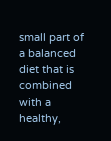small part of a balanced diet that is combined with a healthy,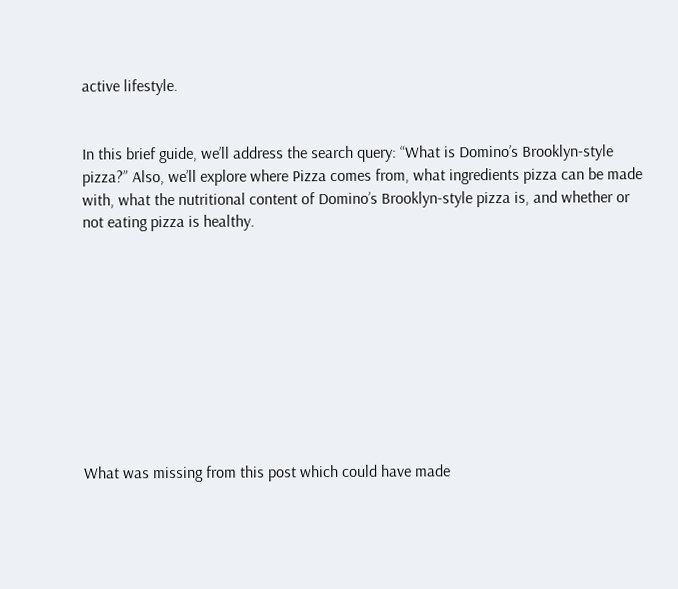active lifestyle.


In this brief guide, we’ll address the search query: “What is Domino’s Brooklyn-style pizza?” Also, we’ll explore where Pizza comes from, what ingredients pizza can be made with, what the nutritional content of Domino’s Brooklyn-style pizza is, and whether or not eating pizza is healthy.










What was missing from this post which could have made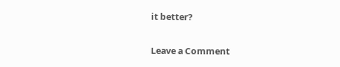it better?

Leave a Comment